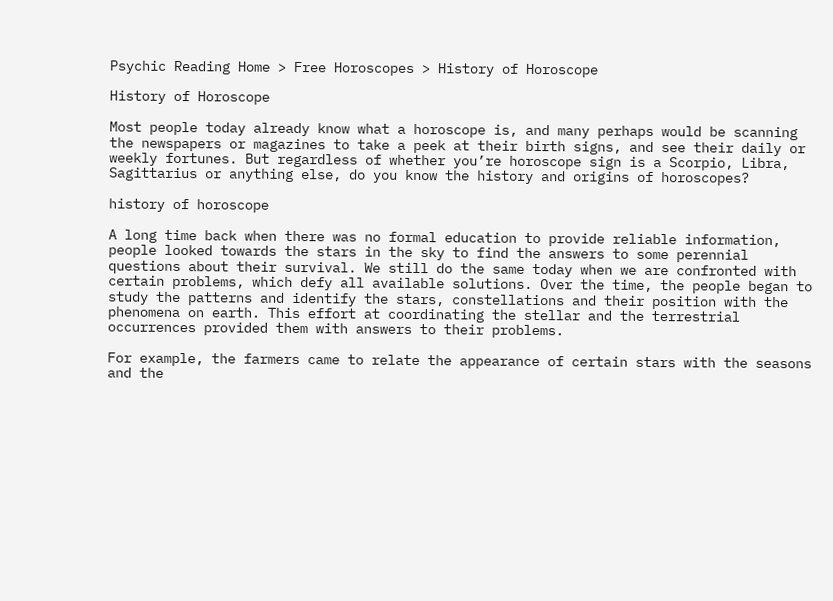Psychic Reading Home > Free Horoscopes > History of Horoscope

History of Horoscope

Most people today already know what a horoscope is, and many perhaps would be scanning the newspapers or magazines to take a peek at their birth signs, and see their daily or weekly fortunes. But regardless of whether you’re horoscope sign is a Scorpio, Libra, Sagittarius or anything else, do you know the history and origins of horoscopes?

history of horoscope

A long time back when there was no formal education to provide reliable information, people looked towards the stars in the sky to find the answers to some perennial questions about their survival. We still do the same today when we are confronted with certain problems, which defy all available solutions. Over the time, the people began to study the patterns and identify the stars, constellations and their position with the phenomena on earth. This effort at coordinating the stellar and the terrestrial occurrences provided them with answers to their problems.

For example, the farmers came to relate the appearance of certain stars with the seasons and the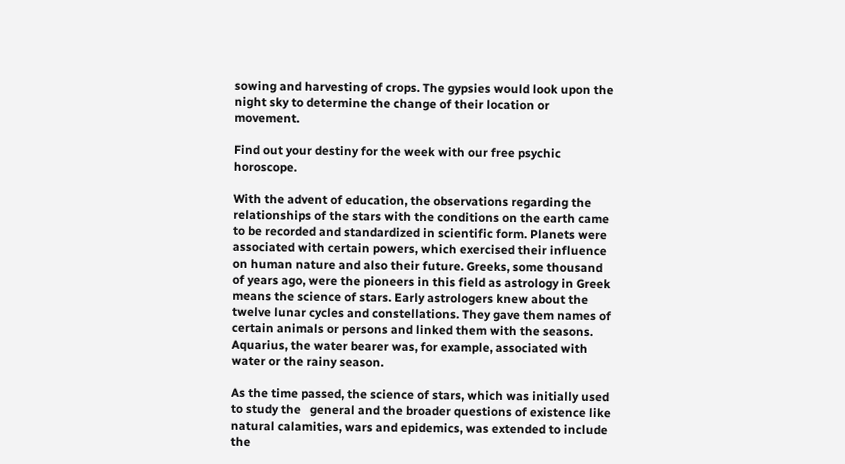sowing and harvesting of crops. The gypsies would look upon the night sky to determine the change of their location or movement.

Find out your destiny for the week with our free psychic horoscope.

With the advent of education, the observations regarding the relationships of the stars with the conditions on the earth came to be recorded and standardized in scientific form. Planets were associated with certain powers, which exercised their influence on human nature and also their future. Greeks, some thousand of years ago, were the pioneers in this field as astrology in Greek means the science of stars. Early astrologers knew about the twelve lunar cycles and constellations. They gave them names of certain animals or persons and linked them with the seasons. Aquarius, the water bearer was, for example, associated with water or the rainy season.

As the time passed, the science of stars, which was initially used to study the   general and the broader questions of existence like natural calamities, wars and epidemics, was extended to include the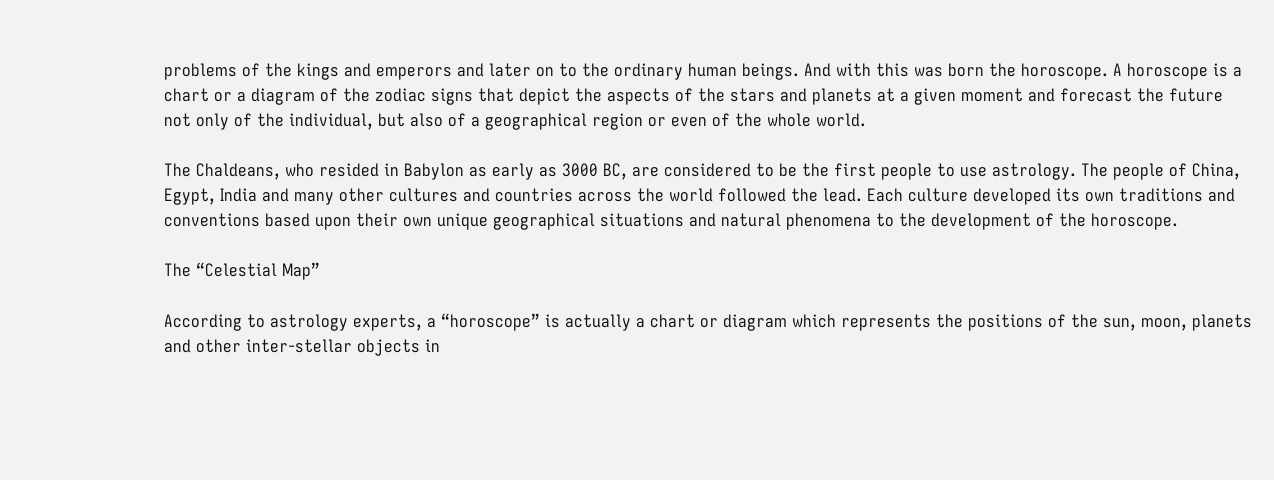problems of the kings and emperors and later on to the ordinary human beings. And with this was born the horoscope. A horoscope is a chart or a diagram of the zodiac signs that depict the aspects of the stars and planets at a given moment and forecast the future not only of the individual, but also of a geographical region or even of the whole world.

The Chaldeans, who resided in Babylon as early as 3000 BC, are considered to be the first people to use astrology. The people of China, Egypt, India and many other cultures and countries across the world followed the lead. Each culture developed its own traditions and conventions based upon their own unique geographical situations and natural phenomena to the development of the horoscope.

The “Celestial Map”

According to astrology experts, a “horoscope” is actually a chart or diagram which represents the positions of the sun, moon, planets and other inter-stellar objects in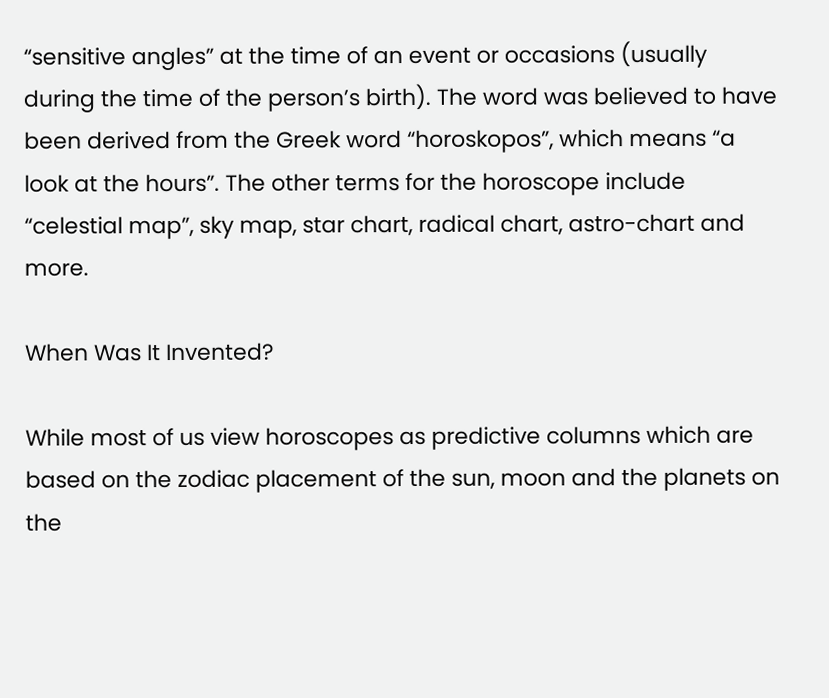“sensitive angles” at the time of an event or occasions (usually during the time of the person’s birth). The word was believed to have been derived from the Greek word “horoskopos”, which means “a look at the hours”. The other terms for the horoscope include “celestial map”, sky map, star chart, radical chart, astro-chart and more.

When Was It Invented?

While most of us view horoscopes as predictive columns which are based on the zodiac placement of the sun, moon and the planets on the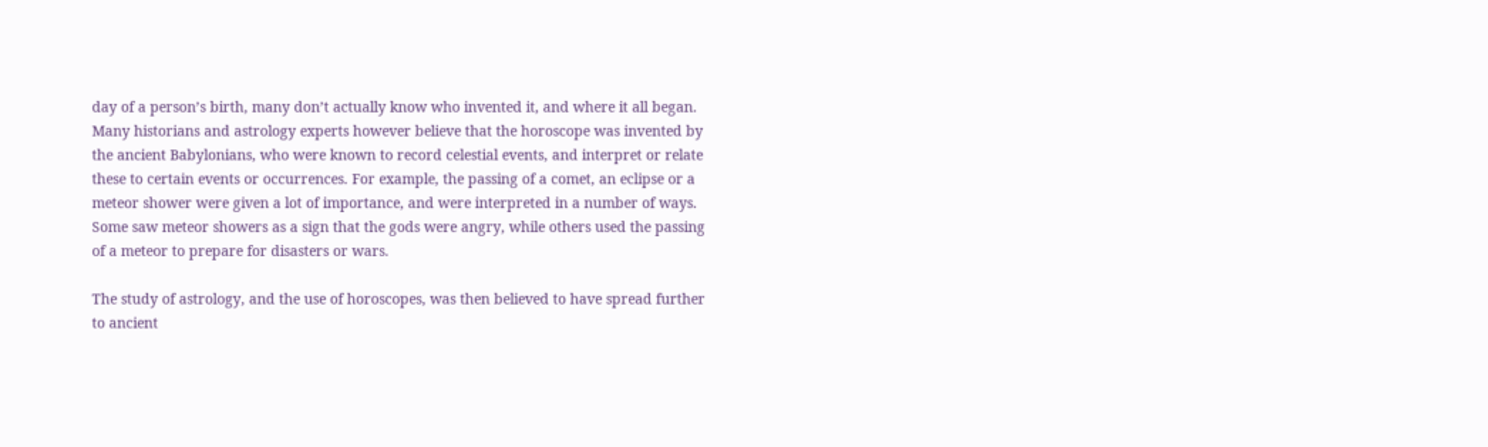day of a person’s birth, many don’t actually know who invented it, and where it all began. Many historians and astrology experts however believe that the horoscope was invented by the ancient Babylonians, who were known to record celestial events, and interpret or relate these to certain events or occurrences. For example, the passing of a comet, an eclipse or a meteor shower were given a lot of importance, and were interpreted in a number of ways. Some saw meteor showers as a sign that the gods were angry, while others used the passing of a meteor to prepare for disasters or wars.

The study of astrology, and the use of horoscopes, was then believed to have spread further to ancient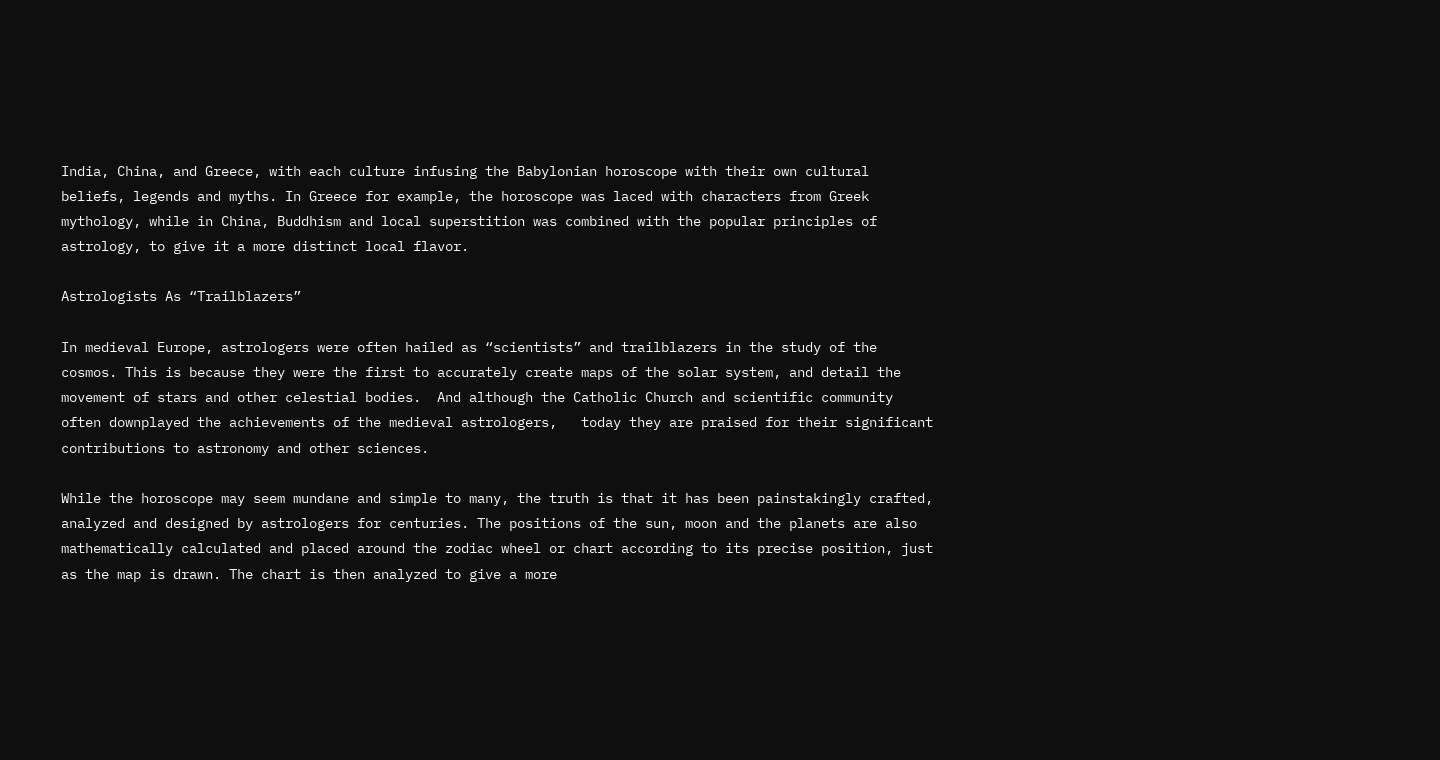India, China, and Greece, with each culture infusing the Babylonian horoscope with their own cultural beliefs, legends and myths. In Greece for example, the horoscope was laced with characters from Greek mythology, while in China, Buddhism and local superstition was combined with the popular principles of astrology, to give it a more distinct local flavor.

Astrologists As “Trailblazers”

In medieval Europe, astrologers were often hailed as “scientists” and trailblazers in the study of the cosmos. This is because they were the first to accurately create maps of the solar system, and detail the movement of stars and other celestial bodies.  And although the Catholic Church and scientific community often downplayed the achievements of the medieval astrologers,   today they are praised for their significant contributions to astronomy and other sciences.

While the horoscope may seem mundane and simple to many, the truth is that it has been painstakingly crafted, analyzed and designed by astrologers for centuries. The positions of the sun, moon and the planets are also mathematically calculated and placed around the zodiac wheel or chart according to its precise position, just as the map is drawn. The chart is then analyzed to give a more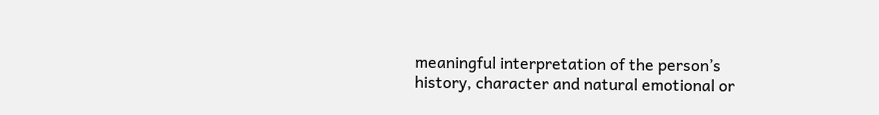meaningful interpretation of the person’s history, character and natural emotional or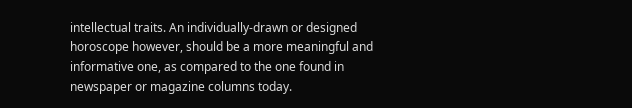intellectual traits. An individually-drawn or designed horoscope however, should be a more meaningful and informative one, as compared to the one found in newspaper or magazine columns today.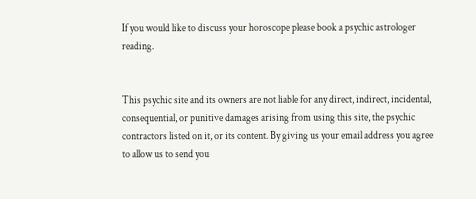If you would like to discuss your horoscope please book a psychic astrologer reading.


This psychic site and its owners are not liable for any direct, indirect, incidental, consequential, or punitive damages arising from using this site, the psychic contractors listed on it, or its content. By giving us your email address you agree to allow us to send you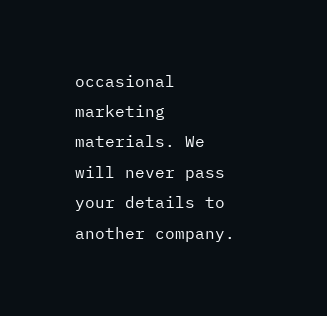occasional marketing materials. We will never pass your details to another company.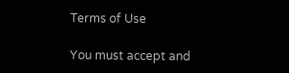Terms of Use

You must accept and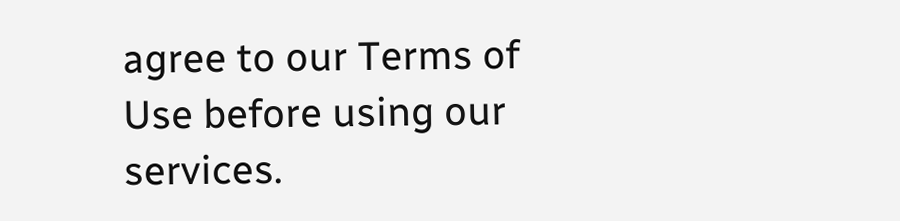agree to our Terms of Use before using our services.